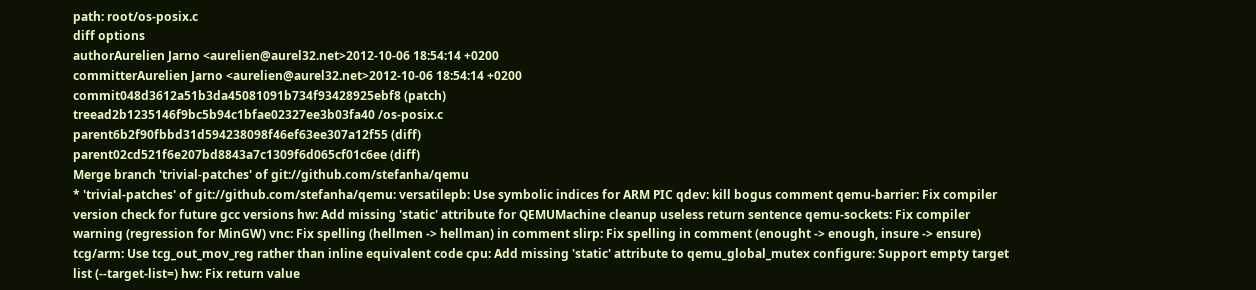path: root/os-posix.c
diff options
authorAurelien Jarno <aurelien@aurel32.net>2012-10-06 18:54:14 +0200
committerAurelien Jarno <aurelien@aurel32.net>2012-10-06 18:54:14 +0200
commit048d3612a51b3da45081091b734f93428925ebf8 (patch)
treead2b1235146f9bc5b94c1bfae02327ee3b03fa40 /os-posix.c
parent6b2f90fbbd31d594238098f46ef63ee307a12f55 (diff)
parent02cd521f6e207bd8843a7c1309f6d065cf01c6ee (diff)
Merge branch 'trivial-patches' of git://github.com/stefanha/qemu
* 'trivial-patches' of git://github.com/stefanha/qemu: versatilepb: Use symbolic indices for ARM PIC qdev: kill bogus comment qemu-barrier: Fix compiler version check for future gcc versions hw: Add missing 'static' attribute for QEMUMachine cleanup useless return sentence qemu-sockets: Fix compiler warning (regression for MinGW) vnc: Fix spelling (hellmen -> hellman) in comment slirp: Fix spelling in comment (enought -> enough, insure -> ensure) tcg/arm: Use tcg_out_mov_reg rather than inline equivalent code cpu: Add missing 'static' attribute to qemu_global_mutex configure: Support empty target list (--target-list=) hw: Fix return value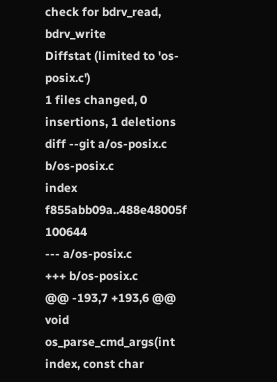check for bdrv_read, bdrv_write
Diffstat (limited to 'os-posix.c')
1 files changed, 0 insertions, 1 deletions
diff --git a/os-posix.c b/os-posix.c
index f855abb09a..488e48005f 100644
--- a/os-posix.c
+++ b/os-posix.c
@@ -193,7 +193,6 @@ void os_parse_cmd_args(int index, const char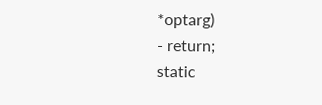*optarg)
- return;
static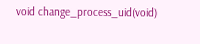void change_process_uid(void)